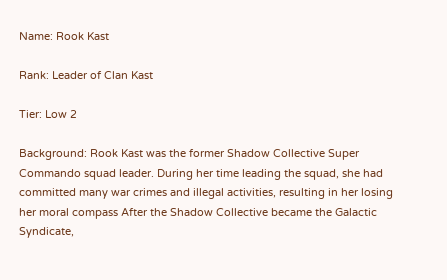Name: Rook Kast

Rank: Leader of Clan Kast

Tier: Low 2

Background: Rook Kast was the former Shadow Collective Super Commando squad leader. During her time leading the squad, she had committed many war crimes and illegal activities, resulting in her losing her moral compass After the Shadow Collective became the Galactic Syndicate,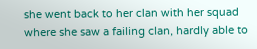she went back to her clan with her squad where she saw a failing clan, hardly able to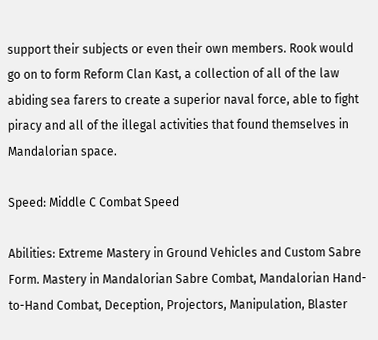support their subjects or even their own members. Rook would go on to form Reform Clan Kast, a collection of all of the law abiding sea farers to create a superior naval force, able to fight piracy and all of the illegal activities that found themselves in Mandalorian space.

Speed: Middle C Combat Speed

Abilities: Extreme Mastery in Ground Vehicles and Custom Sabre Form. Mastery in Mandalorian Sabre Combat, Mandalorian Hand-to-Hand Combat, Deception, Projectors, Manipulation, Blaster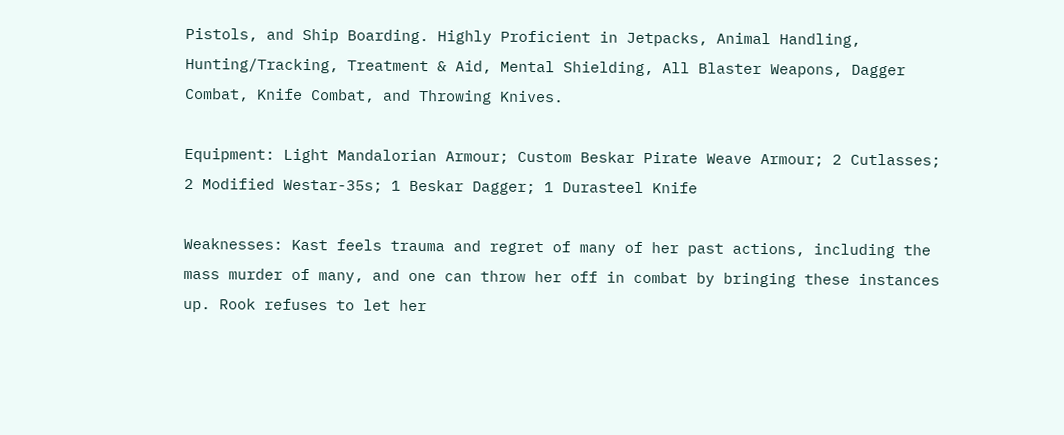Pistols, and Ship Boarding. Highly Proficient in Jetpacks, Animal Handling, Hunting/Tracking, Treatment & Aid, Mental Shielding, All Blaster Weapons, Dagger Combat, Knife Combat, and Throwing Knives.

Equipment: Light Mandalorian Armour; Custom Beskar Pirate Weave Armour; 2 Cutlasses; 2 Modified Westar-35s; 1 Beskar Dagger; 1 Durasteel Knife

Weaknesses: Kast feels trauma and regret of many of her past actions, including the mass murder of many, and one can throw her off in combat by bringing these instances up. Rook refuses to let her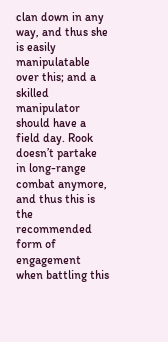clan down in any way, and thus she is easily manipulatable over this; and a skilled manipulator should have a field day. Rook doesn’t partake in long-range combat anymore, and thus this is the recommended form of engagement when battling this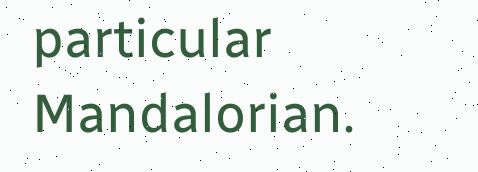particular Mandalorian.